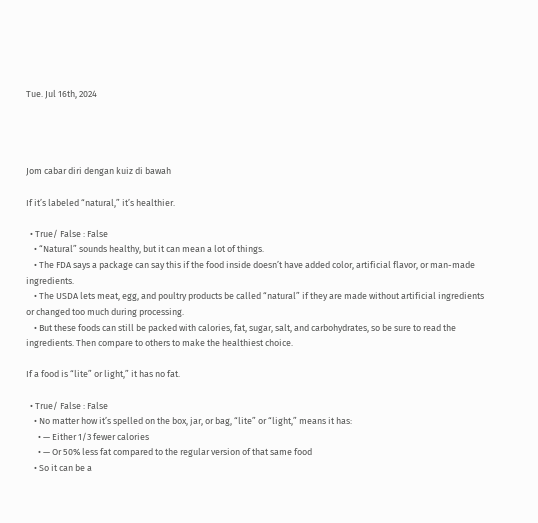Tue. Jul 16th, 2024




Jom cabar diri dengan kuiz di bawah

If it’s labeled “natural,” it’s healthier.

  • True/ False : False
    • “Natural” sounds healthy, but it can mean a lot of things.
    • The FDA says a package can say this if the food inside doesn’t have added color, artificial flavor, or man-made ingredients.
    • The USDA lets meat, egg, and poultry products be called “natural” if they are made without artificial ingredients or changed too much during processing.
    • But these foods can still be packed with calories, fat, sugar, salt, and carbohydrates, so be sure to read the ingredients. Then compare to others to make the healthiest choice.

If a food is “lite” or light,” it has no fat.

  • True/ False : False
    • No matter how it’s spelled on the box, jar, or bag, “lite” or “light,” means it has:
      • — Either 1/3 fewer calories
      • — Or 50% less fat compared to the regular version of that same food
    • So it can be a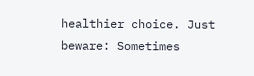healthier choice. Just beware: Sometimes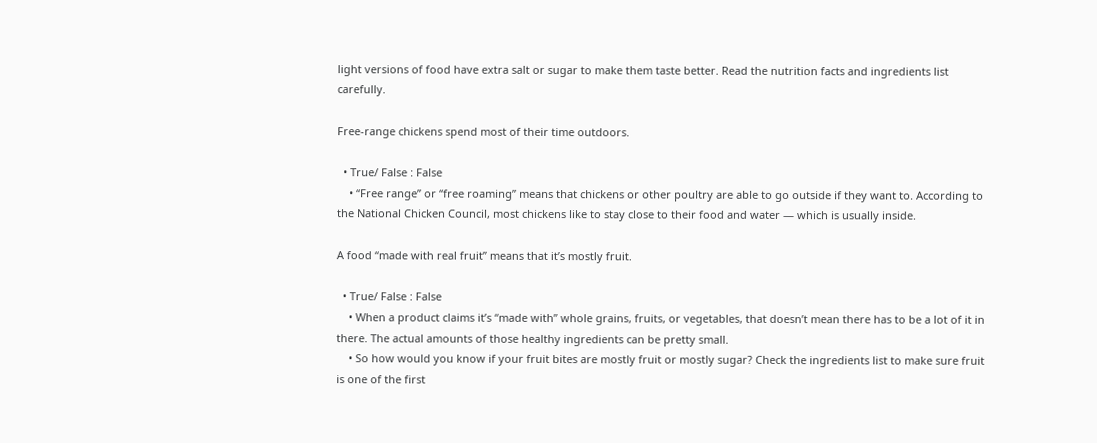light versions of food have extra salt or sugar to make them taste better. Read the nutrition facts and ingredients list carefully.

Free-range chickens spend most of their time outdoors.

  • True/ False : False
    • “Free range” or “free roaming” means that chickens or other poultry are able to go outside if they want to. According to the National Chicken Council, most chickens like to stay close to their food and water — which is usually inside.

A food “made with real fruit” means that it’s mostly fruit.

  • True/ False : False
    • When a product claims it’s “made with” whole grains, fruits, or vegetables, that doesn’t mean there has to be a lot of it in there. The actual amounts of those healthy ingredients can be pretty small.
    • So how would you know if your fruit bites are mostly fruit or mostly sugar? Check the ingredients list to make sure fruit is one of the first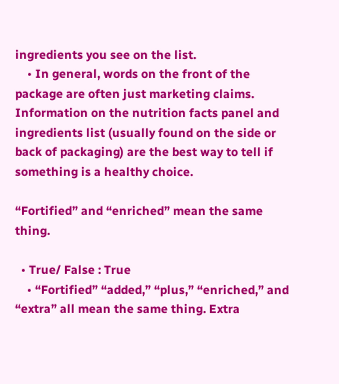ingredients you see on the list.
    • In general, words on the front of the package are often just marketing claims. Information on the nutrition facts panel and ingredients list (usually found on the side or back of packaging) are the best way to tell if something is a healthy choice.

“Fortified” and “enriched” mean the same thing.

  • True/ False : True
    • “Fortified” “added,” “plus,” “enriched,” and “extra” all mean the same thing. Extra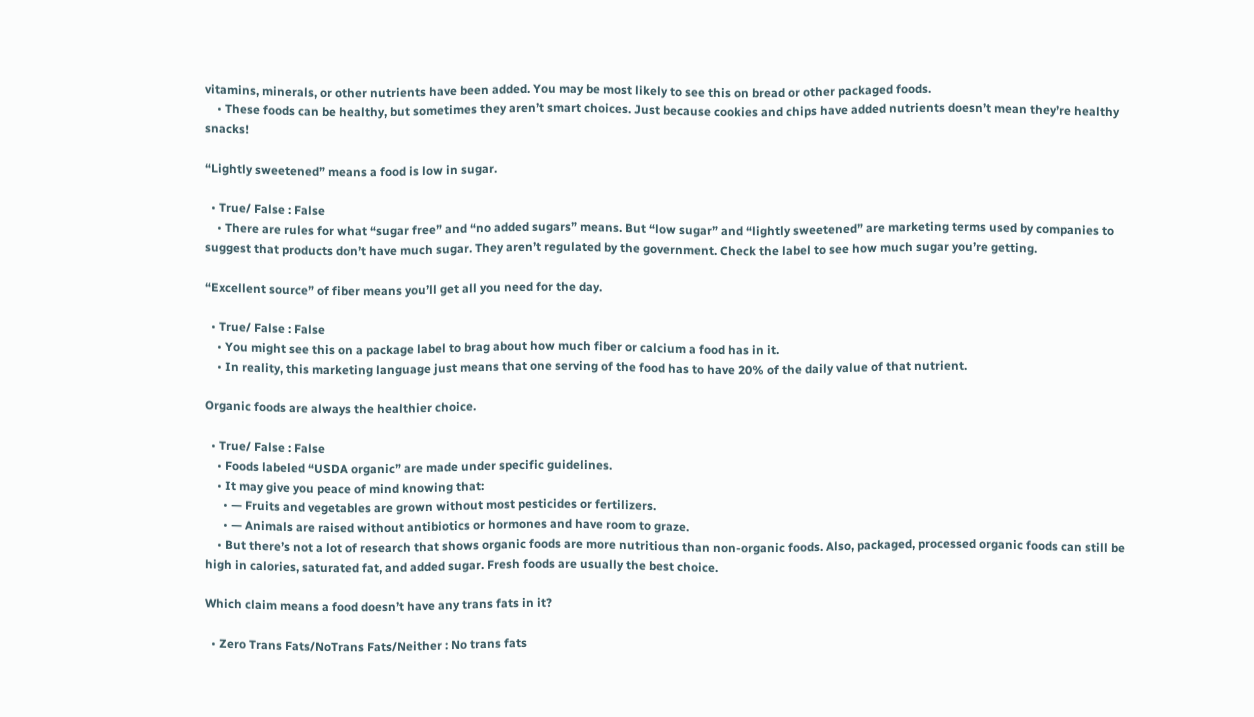vitamins, minerals, or other nutrients have been added. You may be most likely to see this on bread or other packaged foods.
    • These foods can be healthy, but sometimes they aren’t smart choices. Just because cookies and chips have added nutrients doesn’t mean they’re healthy snacks!

“Lightly sweetened” means a food is low in sugar.

  • True/ False : False
    • There are rules for what “sugar free” and “no added sugars” means. But “low sugar” and “lightly sweetened” are marketing terms used by companies to suggest that products don’t have much sugar. They aren’t regulated by the government. Check the label to see how much sugar you’re getting.

“Excellent source” of fiber means you’ll get all you need for the day.

  • True/ False : False
    • You might see this on a package label to brag about how much fiber or calcium a food has in it.
    • In reality, this marketing language just means that one serving of the food has to have 20% of the daily value of that nutrient.

Organic foods are always the healthier choice.

  • True/ False : False
    • Foods labeled “USDA organic” are made under specific guidelines.
    • It may give you peace of mind knowing that:
      • — Fruits and vegetables are grown without most pesticides or fertilizers.
      • — Animals are raised without antibiotics or hormones and have room to graze.
    • But there’s not a lot of research that shows organic foods are more nutritious than non-organic foods. Also, packaged, processed organic foods can still be high in calories, saturated fat, and added sugar. Fresh foods are usually the best choice.

Which claim means a food doesn’t have any trans fats in it?

  • Zero Trans Fats/NoTrans Fats/Neither : No trans fats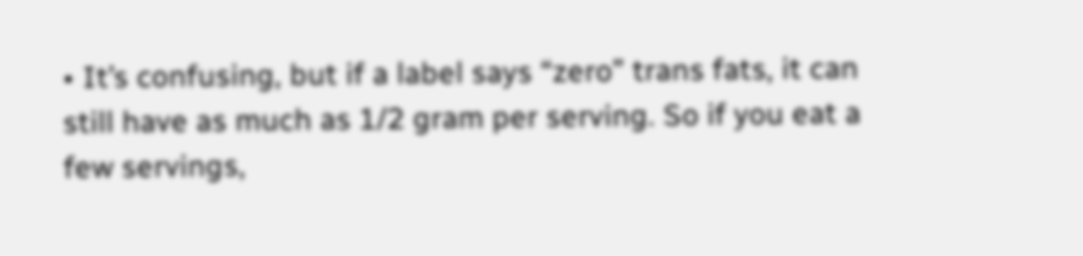• It’s confusing, but if a label says “zero” trans fats, it can still have as much as 1/2 gram per serving. So if you eat a few servings,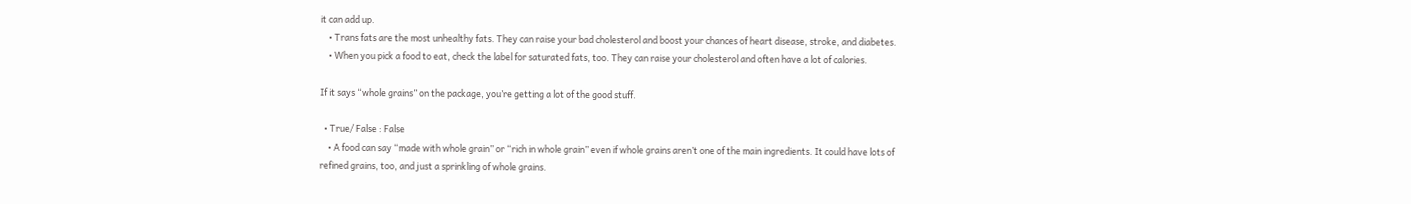it can add up.
    • Trans fats are the most unhealthy fats. They can raise your bad cholesterol and boost your chances of heart disease, stroke, and diabetes.
    • When you pick a food to eat, check the label for saturated fats, too. They can raise your cholesterol and often have a lot of calories.

If it says “whole grains” on the package, you’re getting a lot of the good stuff.

  • True/ False : False
    • A food can say “made with whole grain” or “rich in whole grain” even if whole grains aren’t one of the main ingredients. It could have lots of refined grains, too, and just a sprinkling of whole grains.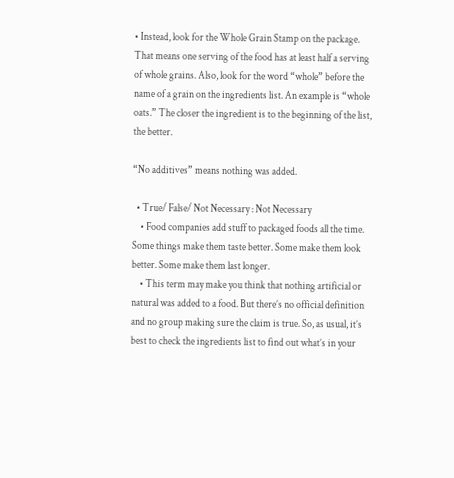• Instead, look for the Whole Grain Stamp on the package. That means one serving of the food has at least half a serving of whole grains. Also, look for the word “whole” before the name of a grain on the ingredients list. An example is “whole oats.” The closer the ingredient is to the beginning of the list, the better.

“No additives” means nothing was added.

  • True/ False/ Not Necessary : Not Necessary
    • Food companies add stuff to packaged foods all the time. Some things make them taste better. Some make them look better. Some make them last longer.
    • This term may make you think that nothing artificial or natural was added to a food. But there’s no official definition and no group making sure the claim is true. So, as usual, it’s best to check the ingredients list to find out what’s in your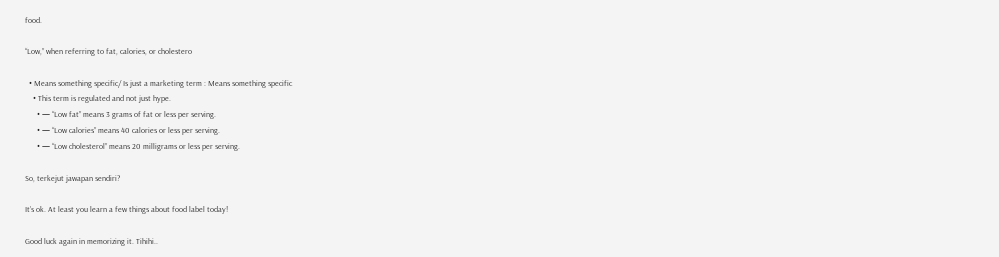food.

“Low,” when referring to fat, calories, or cholestero

  • Means something specific/ Is just a marketing term : Means something specific
    • This term is regulated and not just hype.
      • — “Low fat” means 3 grams of fat or less per serving.
      • — “Low calories” means 40 calories or less per serving.
      • — “Low cholesterol” means 20 milligrams or less per serving.

So, terkejut jawapan sendiri?

It’s ok. At least you learn a few things about food label today!

Good luck again in memorizing it. Tihihi..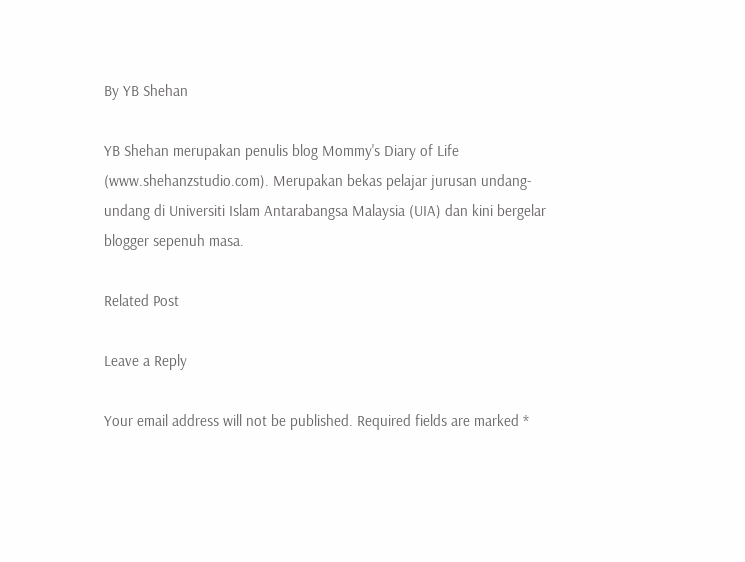By YB Shehan

YB Shehan merupakan penulis blog Mommy's Diary of Life (www.shehanzstudio.com). Merupakan bekas pelajar jurusan undang-undang di Universiti Islam Antarabangsa Malaysia (UIA) dan kini bergelar blogger sepenuh masa.

Related Post

Leave a Reply

Your email address will not be published. Required fields are marked *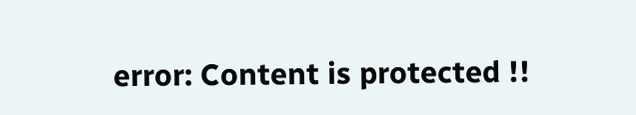error: Content is protected !!